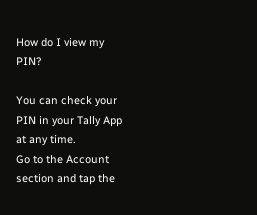How do I view my PIN?

You can check your PIN in your Tally App at any time.
Go to the Account section and tap the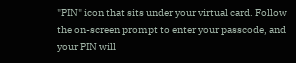"PIN" icon that sits under your virtual card. Follow the on-screen prompt to enter your passcode, and your PIN will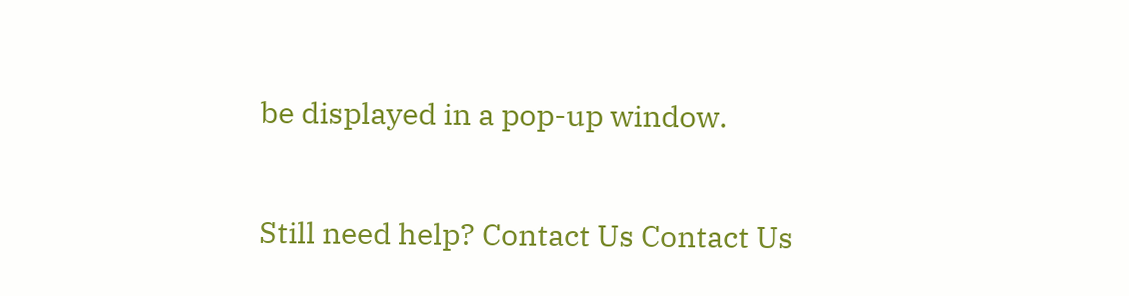be displayed in a pop-up window.

Still need help? Contact Us Contact Us